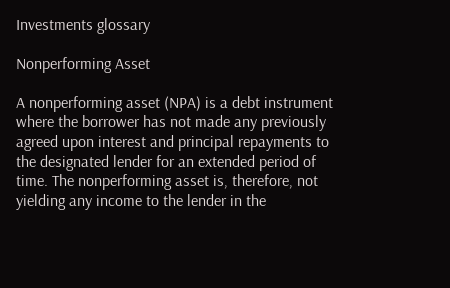Investments glossary

Nonperforming Asset

A nonperforming asset (NPA) is a debt instrument where the borrower has not made any previously agreed upon interest and principal repayments to the designated lender for an extended period of time. The nonperforming asset is, therefore, not yielding any income to the lender in the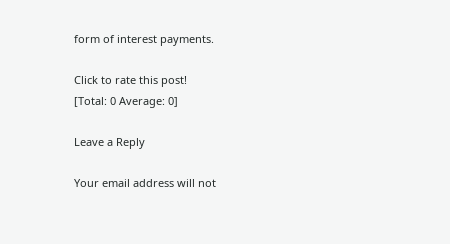form of interest payments.

Click to rate this post!
[Total: 0 Average: 0]

Leave a Reply

Your email address will not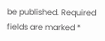be published. Required fields are marked *